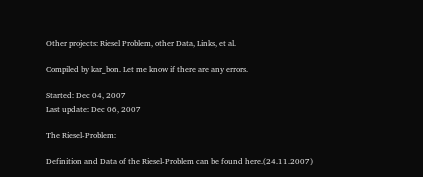Other projects: Riesel Problem, other Data, Links, et al.

Compiled by kar_bon. Let me know if there are any errors.

Started: Dec 04, 2007
Last update: Dec 06, 2007

The Riesel-Problem:

Definition and Data of the Riesel-Problem can be found here.(24.11.2007)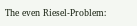The even Riesel-Problem: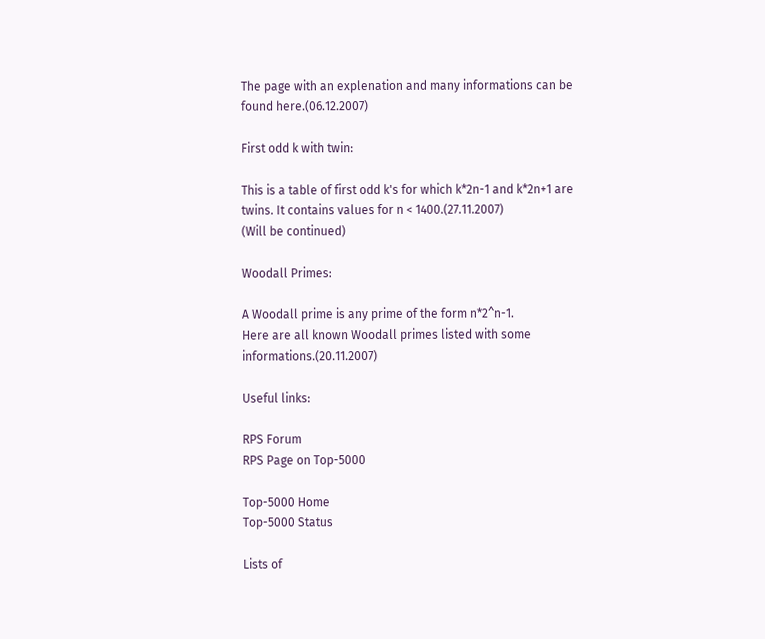The page with an explenation and many informations can be found here.(06.12.2007)

First odd k with twin:

This is a table of first odd k's for which k*2n-1 and k*2n+1 are twins. It contains values for n < 1400.(27.11.2007)
(Will be continued)

Woodall Primes:

A Woodall prime is any prime of the form n*2^n-1.
Here are all known Woodall primes listed with some informations.(20.11.2007)

Useful links:

RPS Forum
RPS Page on Top-5000

Top-5000 Home
Top-5000 Status

Lists of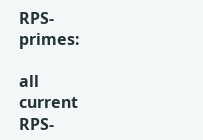RPS-primes:

all current RPS-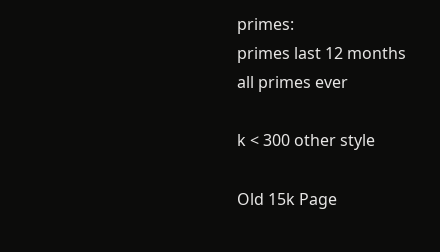primes:
primes last 12 months
all primes ever

k < 300 other style

Old 15k Page